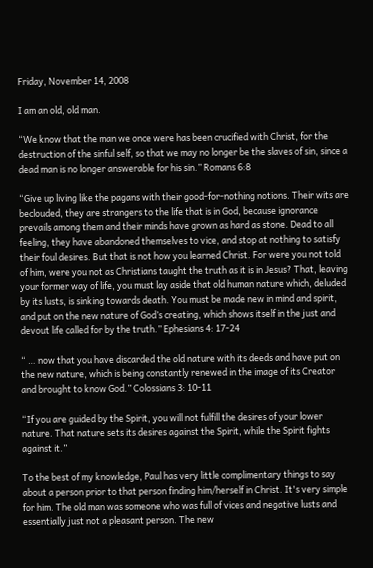Friday, November 14, 2008

I am an old, old man.

“We know that the man we once were has been crucified with Christ, for the destruction of the sinful self, so that we may no longer be the slaves of sin, since a dead man is no longer answerable for his sin.” Romans 6:8

“Give up living like the pagans with their good-for-nothing notions. Their wits are beclouded, they are strangers to the life that is in God, because ignorance prevails among them and their minds have grown as hard as stone. Dead to all feeling, they have abandoned themselves to vice, and stop at nothing to satisfy their foul desires. But that is not how you learned Christ. For were you not told of him, were you not as Christians taught the truth as it is in Jesus? That, leaving your former way of life, you must lay aside that old human nature which, deluded by its lusts, is sinking towards death. You must be made new in mind and spirit, and put on the new nature of God’s creating, which shows itself in the just and devout life called for by the truth.” Ephesians 4: 17-24

“ … now that you have discarded the old nature with its deeds and have put on the new nature, which is being constantly renewed in the image of its Creator and brought to know God.” Colossians 3: 10-11

“If you are guided by the Spirit, you will not fulfill the desires of your lower nature. That nature sets its desires against the Spirit, while the Spirit fights against it.”

To the best of my knowledge, Paul has very little complimentary things to say about a person prior to that person finding him/herself in Christ. It's very simple for him. The old man was someone who was full of vices and negative lusts and essentially just not a pleasant person. The new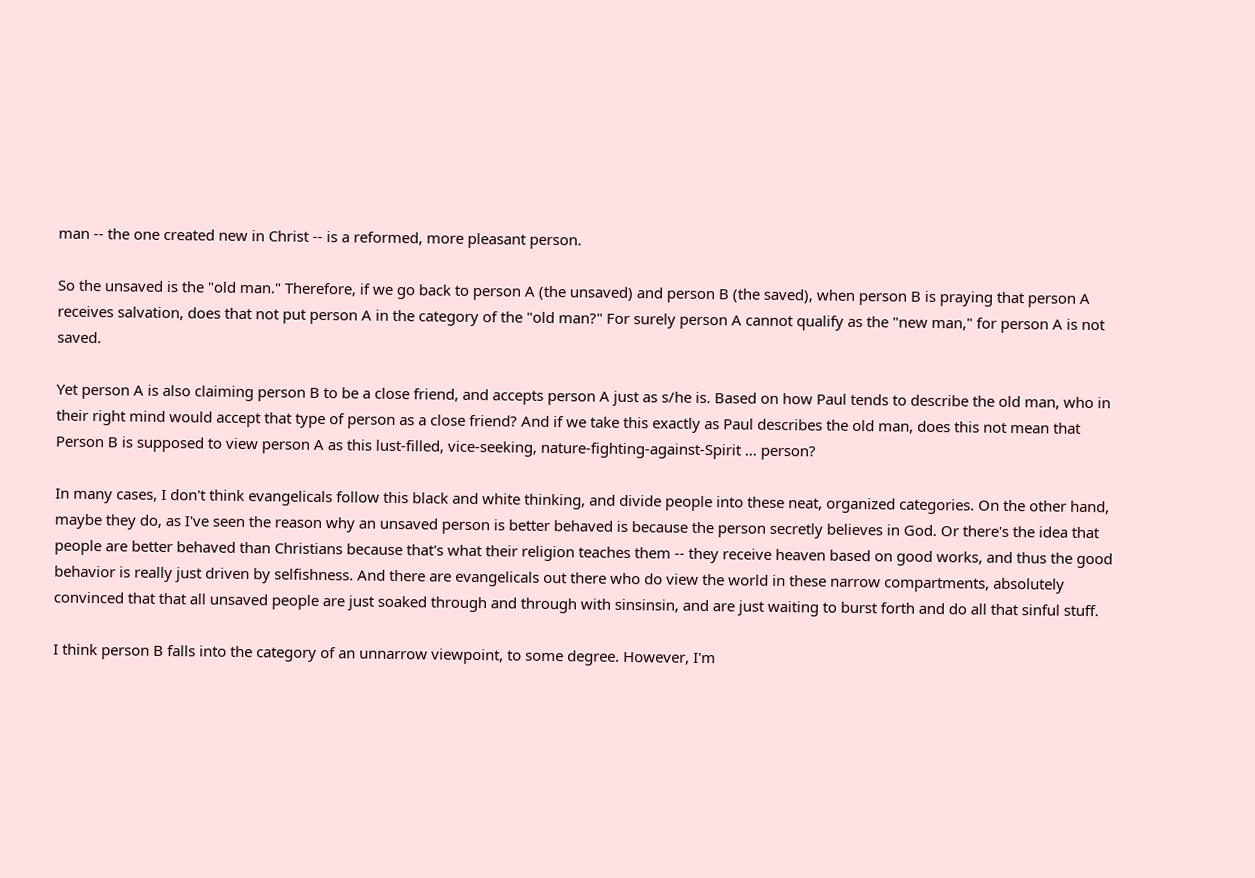man -- the one created new in Christ -- is a reformed, more pleasant person.

So the unsaved is the "old man." Therefore, if we go back to person A (the unsaved) and person B (the saved), when person B is praying that person A receives salvation, does that not put person A in the category of the "old man?" For surely person A cannot qualify as the "new man," for person A is not saved.

Yet person A is also claiming person B to be a close friend, and accepts person A just as s/he is. Based on how Paul tends to describe the old man, who in their right mind would accept that type of person as a close friend? And if we take this exactly as Paul describes the old man, does this not mean that Person B is supposed to view person A as this lust-filled, vice-seeking, nature-fighting-against-Spirit ... person?

In many cases, I don't think evangelicals follow this black and white thinking, and divide people into these neat, organized categories. On the other hand, maybe they do, as I've seen the reason why an unsaved person is better behaved is because the person secretly believes in God. Or there's the idea that people are better behaved than Christians because that's what their religion teaches them -- they receive heaven based on good works, and thus the good behavior is really just driven by selfishness. And there are evangelicals out there who do view the world in these narrow compartments, absolutely convinced that that all unsaved people are just soaked through and through with sinsinsin, and are just waiting to burst forth and do all that sinful stuff.

I think person B falls into the category of an unnarrow viewpoint, to some degree. However, I'm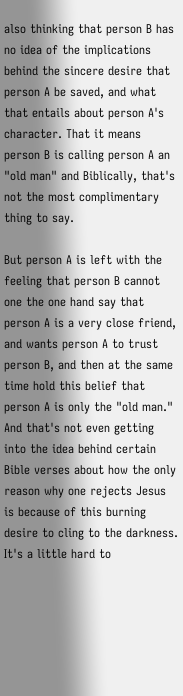also thinking that person B has no idea of the implications behind the sincere desire that person A be saved, and what that entails about person A's character. That it means person B is calling person A an "old man" and Biblically, that's not the most complimentary thing to say.

But person A is left with the feeling that person B cannot one the one hand say that person A is a very close friend, and wants person A to trust person B, and then at the same time hold this belief that person A is only the "old man." And that's not even getting into the idea behind certain Bible verses about how the only reason why one rejects Jesus is because of this burning desire to cling to the darkness. It's a little hard to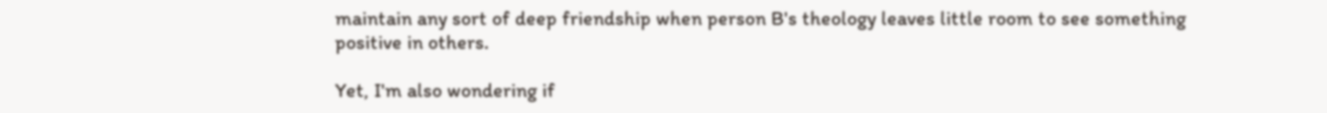maintain any sort of deep friendship when person B's theology leaves little room to see something positive in others.

Yet, I'm also wondering if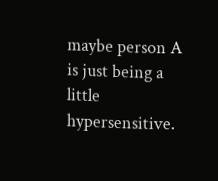maybe person A is just being a little hypersensitive.